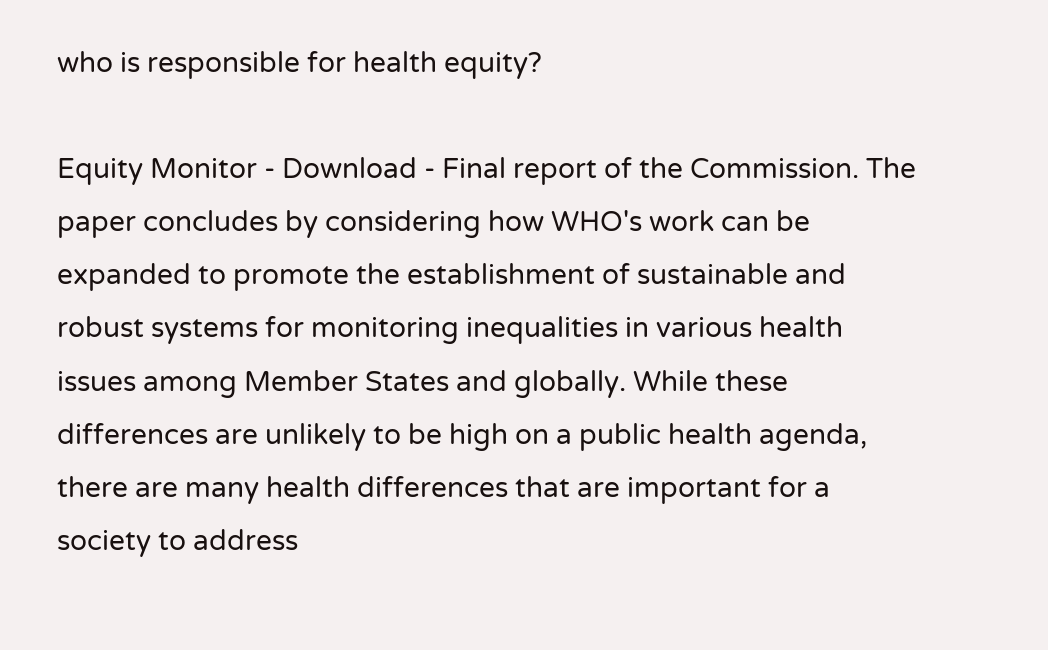who is responsible for health equity?

Equity Monitor - Download - Final report of the Commission. The paper concludes by considering how WHO's work can be expanded to promote the establishment of sustainable and robust systems for monitoring inequalities in various health issues among Member States and globally. While these differences are unlikely to be high on a public health agenda, there are many health differences that are important for a society to address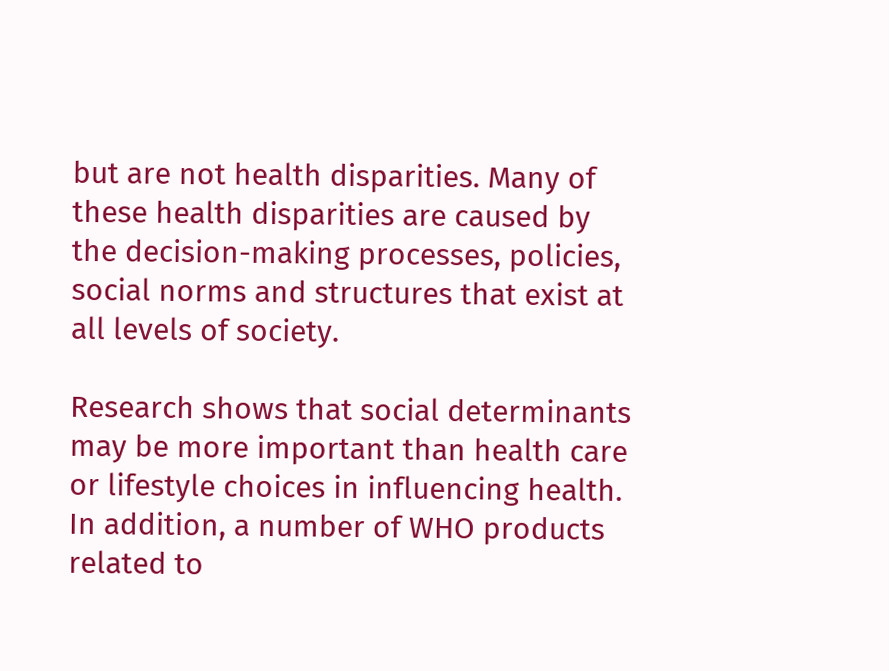but are not health disparities. Many of these health disparities are caused by the decision-making processes, policies, social norms and structures that exist at all levels of society.

Research shows that social determinants may be more important than health care or lifestyle choices in influencing health. In addition, a number of WHO products related to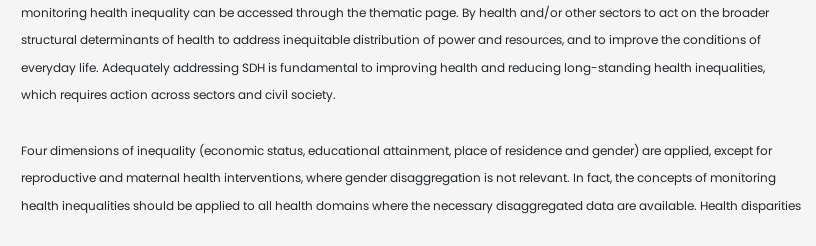monitoring health inequality can be accessed through the thematic page. By health and/or other sectors to act on the broader structural determinants of health to address inequitable distribution of power and resources, and to improve the conditions of everyday life. Adequately addressing SDH is fundamental to improving health and reducing long-standing health inequalities, which requires action across sectors and civil society.

Four dimensions of inequality (economic status, educational attainment, place of residence and gender) are applied, except for reproductive and maternal health interventions, where gender disaggregation is not relevant. In fact, the concepts of monitoring health inequalities should be applied to all health domains where the necessary disaggregated data are available. Health disparities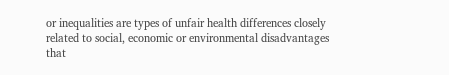or inequalities are types of unfair health differences closely related to social, economic or environmental disadvantages that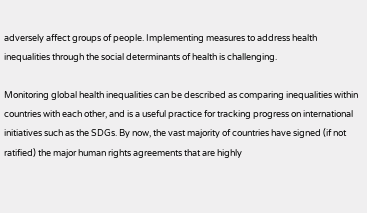adversely affect groups of people. Implementing measures to address health inequalities through the social determinants of health is challenging.

Monitoring global health inequalities can be described as comparing inequalities within countries with each other, and is a useful practice for tracking progress on international initiatives such as the SDGs. By now, the vast majority of countries have signed (if not ratified) the major human rights agreements that are highly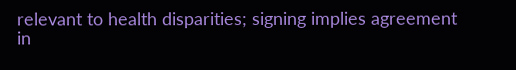relevant to health disparities; signing implies agreement in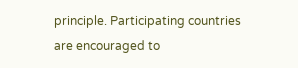principle. Participating countries are encouraged to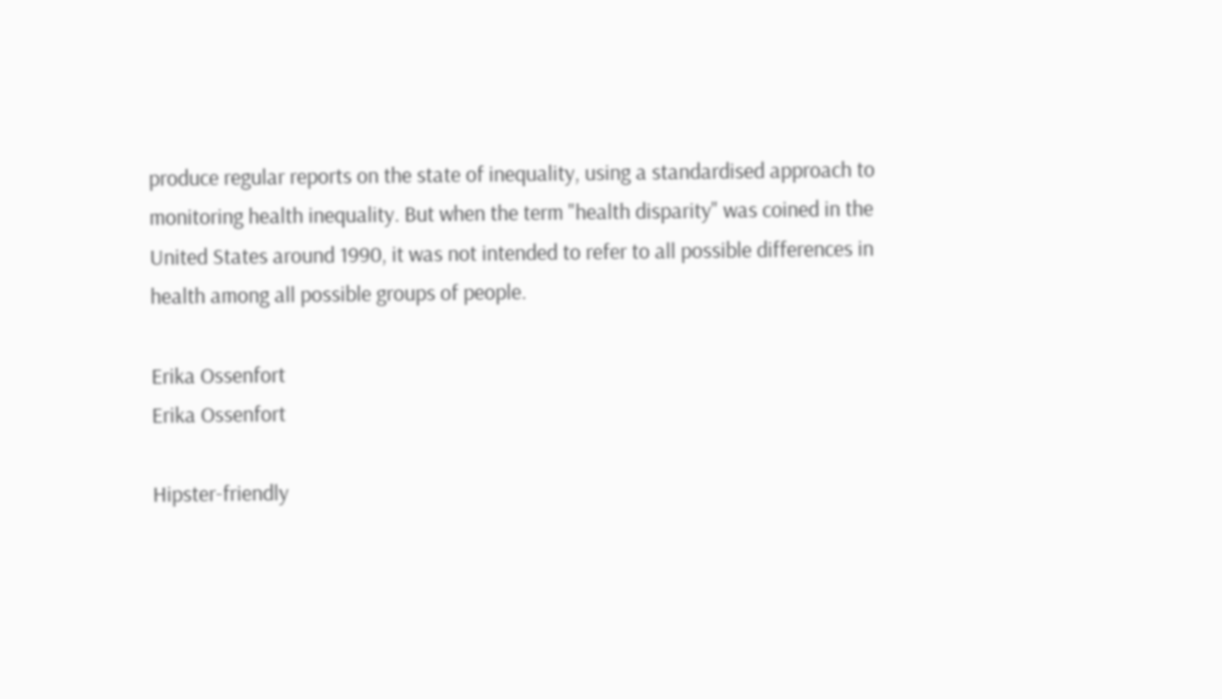produce regular reports on the state of inequality, using a standardised approach to monitoring health inequality. But when the term "health disparity" was coined in the United States around 1990, it was not intended to refer to all possible differences in health among all possible groups of people.

Erika Ossenfort
Erika Ossenfort

Hipster-friendly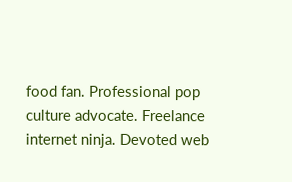food fan. Professional pop culture advocate. Freelance internet ninja. Devoted web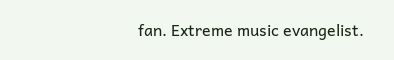fan. Extreme music evangelist.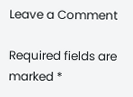Leave a Comment

Required fields are marked *